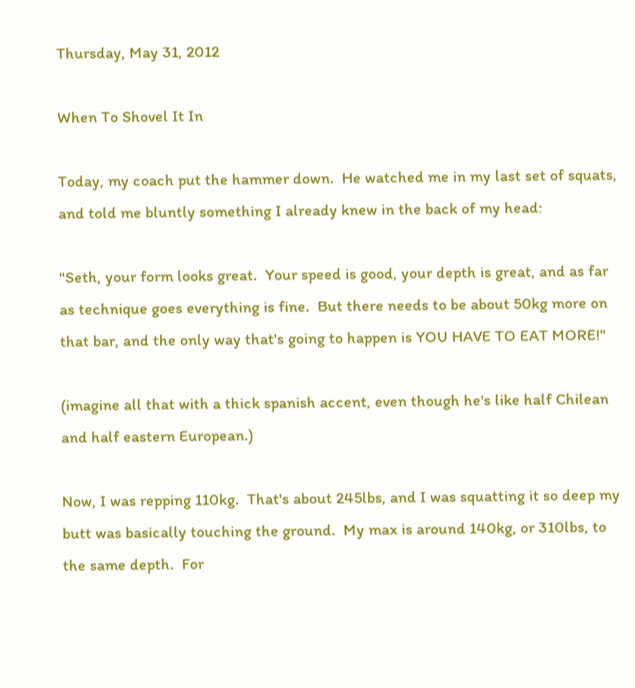Thursday, May 31, 2012

When To Shovel It In

Today, my coach put the hammer down.  He watched me in my last set of squats, and told me bluntly something I already knew in the back of my head:

"Seth, your form looks great.  Your speed is good, your depth is great, and as far as technique goes everything is fine.  But there needs to be about 50kg more on that bar, and the only way that's going to happen is YOU HAVE TO EAT MORE!"

(imagine all that with a thick spanish accent, even though he's like half Chilean and half eastern European.)

Now, I was repping 110kg.  That's about 245lbs, and I was squatting it so deep my butt was basically touching the ground.  My max is around 140kg, or 310lbs, to the same depth.  For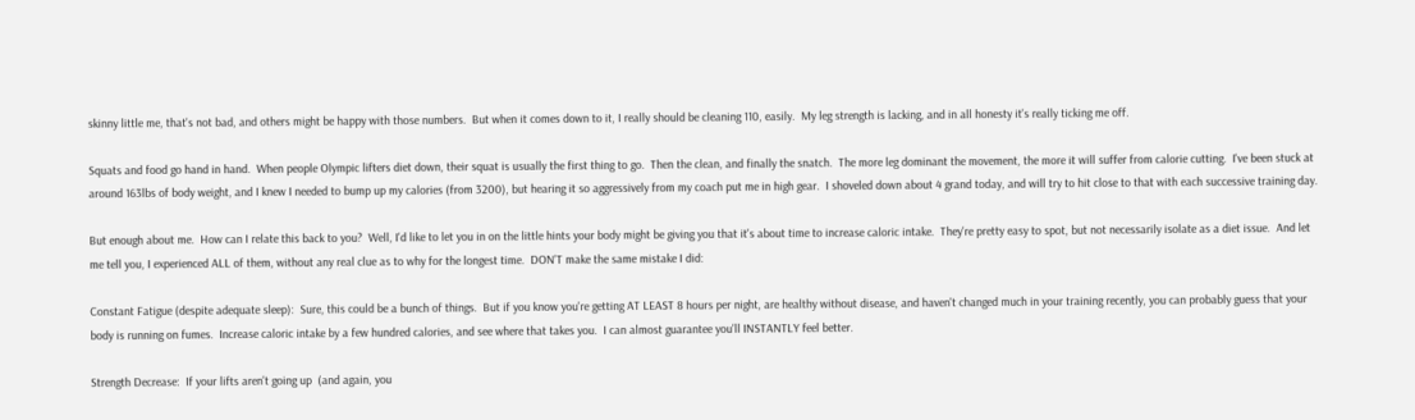skinny little me, that's not bad, and others might be happy with those numbers.  But when it comes down to it, I really should be cleaning 110, easily.  My leg strength is lacking, and in all honesty it's really ticking me off.

Squats and food go hand in hand.  When people Olympic lifters diet down, their squat is usually the first thing to go.  Then the clean, and finally the snatch.  The more leg dominant the movement, the more it will suffer from calorie cutting.  I've been stuck at around 163lbs of body weight, and I knew I needed to bump up my calories (from 3200), but hearing it so aggressively from my coach put me in high gear.  I shoveled down about 4 grand today, and will try to hit close to that with each successive training day.

But enough about me.  How can I relate this back to you?  Well, I'd like to let you in on the little hints your body might be giving you that it's about time to increase caloric intake.  They're pretty easy to spot, but not necessarily isolate as a diet issue.  And let me tell you, I experienced ALL of them, without any real clue as to why for the longest time.  DON'T make the same mistake I did:

Constant Fatigue (despite adequate sleep):  Sure, this could be a bunch of things.  But if you know you're getting AT LEAST 8 hours per night, are healthy without disease, and haven't changed much in your training recently, you can probably guess that your body is running on fumes.  Increase caloric intake by a few hundred calories, and see where that takes you.  I can almost guarantee you'll INSTANTLY feel better.

Strength Decrease:  If your lifts aren't going up  (and again, you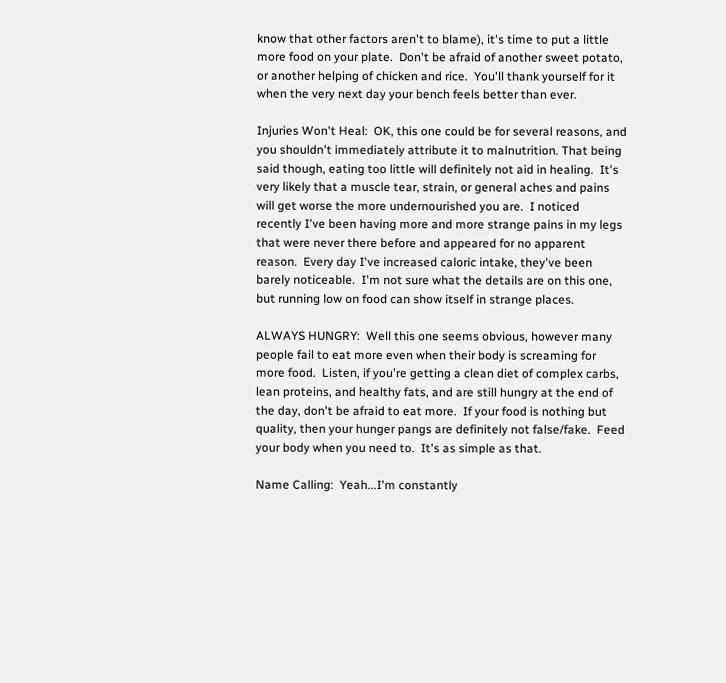know that other factors aren't to blame), it's time to put a little more food on your plate.  Don't be afraid of another sweet potato, or another helping of chicken and rice.  You'll thank yourself for it when the very next day your bench feels better than ever.

Injuries Won't Heal:  OK, this one could be for several reasons, and you shouldn't immediately attribute it to malnutrition. That being said though, eating too little will definitely not aid in healing.  It's very likely that a muscle tear, strain, or general aches and pains will get worse the more undernourished you are.  I noticed recently I've been having more and more strange pains in my legs that were never there before and appeared for no apparent reason.  Every day I've increased caloric intake, they've been barely noticeable.  I'm not sure what the details are on this one, but running low on food can show itself in strange places.

ALWAYS HUNGRY:  Well this one seems obvious, however many people fail to eat more even when their body is screaming for more food.  Listen, if you're getting a clean diet of complex carbs, lean proteins, and healthy fats, and are still hungry at the end of the day, don't be afraid to eat more.  If your food is nothing but quality, then your hunger pangs are definitely not false/fake.  Feed your body when you need to.  It's as simple as that.

Name Calling:  Yeah...I'm constantly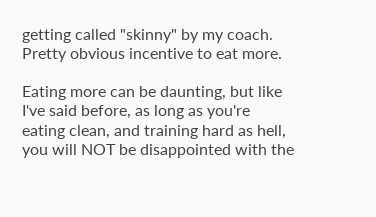getting called "skinny" by my coach.  Pretty obvious incentive to eat more.

Eating more can be daunting, but like I've said before, as long as you're eating clean, and training hard as hell, you will NOT be disappointed with the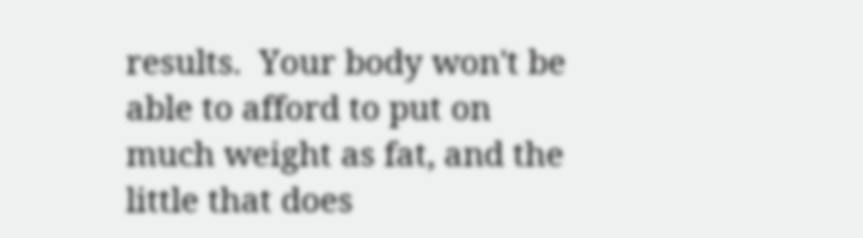results.  Your body won't be able to afford to put on much weight as fat, and the little that does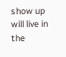show up will live in the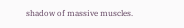shadow of massive muscles.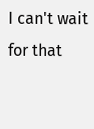I can't wait for that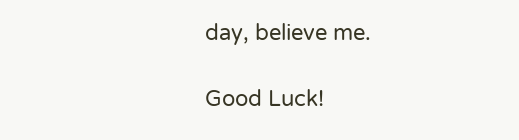day, believe me.

Good Luck!